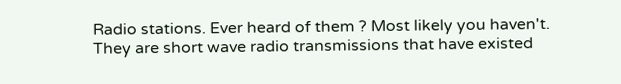Radio stations. Ever heard of them ? Most likely you haven't.
They are short wave radio transmissions that have existed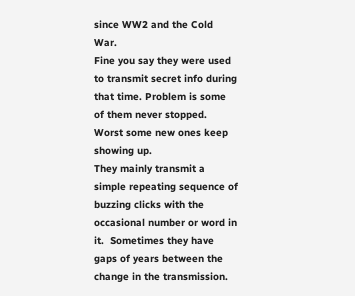since WW2 and the Cold War.
Fine you say they were used to transmit secret info during that time. Problem is some of them never stopped.  Worst some new ones keep showing up.
They mainly transmit a simple repeating sequence of buzzing clicks with the occasional number or word in it.  Sometimes they have gaps of years between the change in the transmission.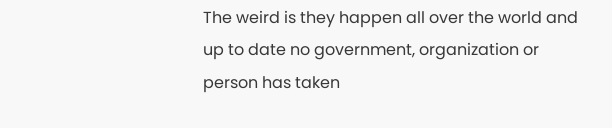The weird is they happen all over the world and up to date no government, organization or person has taken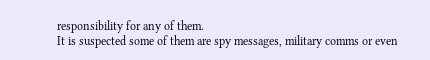responsibility for any of them.
It is suspected some of them are spy messages, military comms or even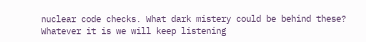nuclear code checks. What dark mistery could be behind these?
Whatever it is we will keep listening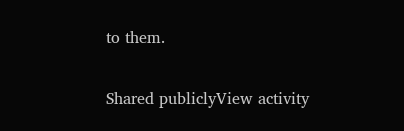to them.

Shared publiclyView activity